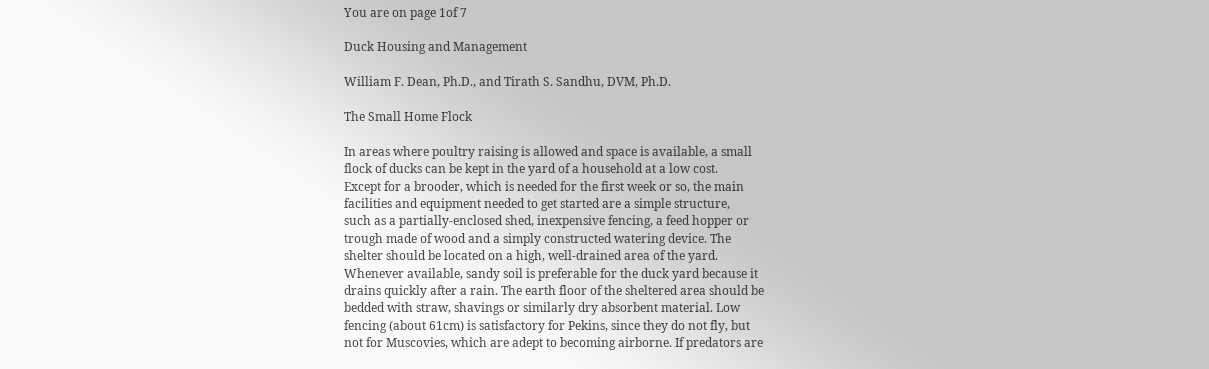You are on page 1of 7

Duck Housing and Management

William F. Dean, Ph.D., and Tirath S. Sandhu, DVM, Ph.D.

The Small Home Flock

In areas where poultry raising is allowed and space is available, a small
flock of ducks can be kept in the yard of a household at a low cost.
Except for a brooder, which is needed for the first week or so, the main
facilities and equipment needed to get started are a simple structure,
such as a partially-enclosed shed, inexpensive fencing, a feed hopper or
trough made of wood and a simply constructed watering device. The
shelter should be located on a high, well-drained area of the yard.
Whenever available, sandy soil is preferable for the duck yard because it
drains quickly after a rain. The earth floor of the sheltered area should be
bedded with straw, shavings or similarly dry absorbent material. Low
fencing (about 61cm) is satisfactory for Pekins, since they do not fly, but
not for Muscovies, which are adept to becoming airborne. If predators are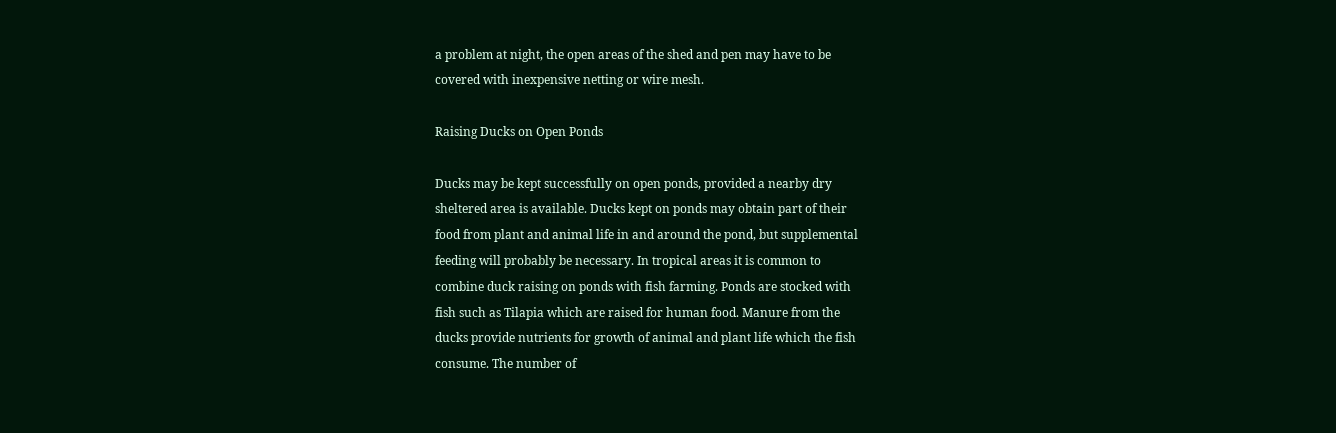a problem at night, the open areas of the shed and pen may have to be
covered with inexpensive netting or wire mesh.

Raising Ducks on Open Ponds

Ducks may be kept successfully on open ponds, provided a nearby dry
sheltered area is available. Ducks kept on ponds may obtain part of their
food from plant and animal life in and around the pond, but supplemental
feeding will probably be necessary. In tropical areas it is common to
combine duck raising on ponds with fish farming. Ponds are stocked with
fish such as Tilapia which are raised for human food. Manure from the
ducks provide nutrients for growth of animal and plant life which the fish
consume. The number of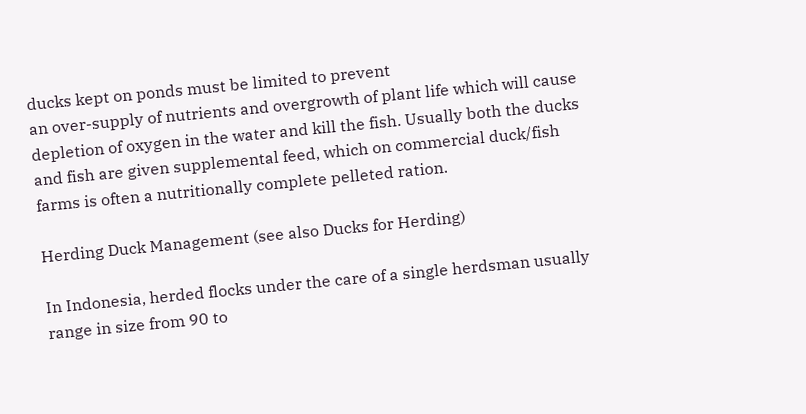ducks kept on ponds must be limited to prevent
an over-supply of nutrients and overgrowth of plant life which will cause
depletion of oxygen in the water and kill the fish. Usually both the ducks
and fish are given supplemental feed, which on commercial duck/fish
farms is often a nutritionally complete pelleted ration.

Herding Duck Management (see also Ducks for Herding)

In Indonesia, herded flocks under the care of a single herdsman usually
range in size from 90 to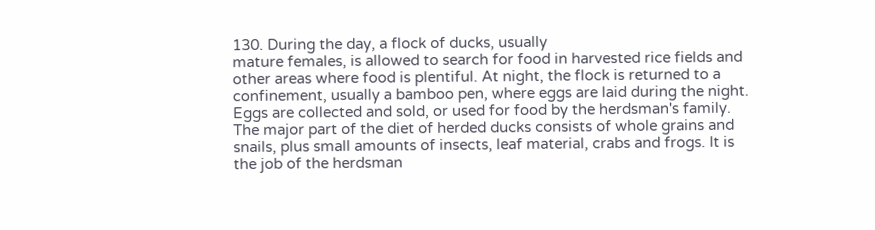130. During the day, a flock of ducks, usually
mature females, is allowed to search for food in harvested rice fields and
other areas where food is plentiful. At night, the flock is returned to a
confinement, usually a bamboo pen, where eggs are laid during the night.
Eggs are collected and sold, or used for food by the herdsman's family.
The major part of the diet of herded ducks consists of whole grains and
snails, plus small amounts of insects, leaf material, crabs and frogs. It is
the job of the herdsman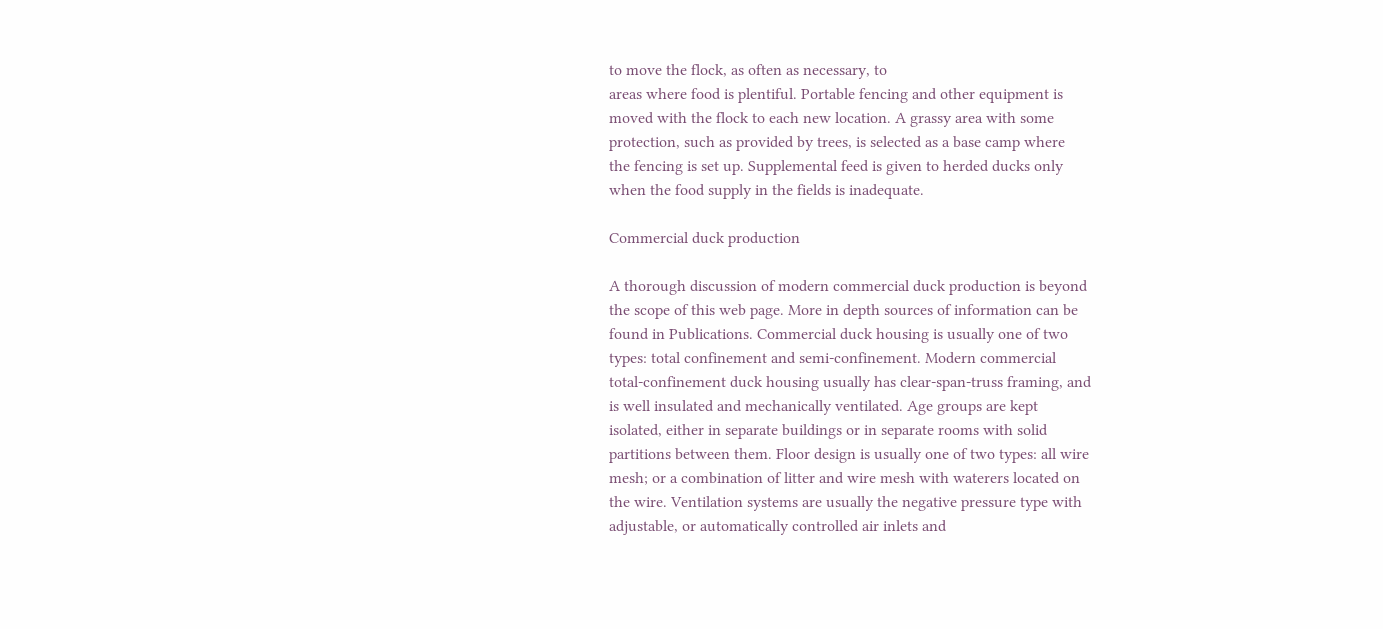to move the flock, as often as necessary, to
areas where food is plentiful. Portable fencing and other equipment is
moved with the flock to each new location. A grassy area with some
protection, such as provided by trees, is selected as a base camp where
the fencing is set up. Supplemental feed is given to herded ducks only
when the food supply in the fields is inadequate.

Commercial duck production

A thorough discussion of modern commercial duck production is beyond
the scope of this web page. More in depth sources of information can be
found in Publications. Commercial duck housing is usually one of two
types: total confinement and semi-confinement. Modern commercial
total-confinement duck housing usually has clear-span-truss framing, and
is well insulated and mechanically ventilated. Age groups are kept
isolated, either in separate buildings or in separate rooms with solid
partitions between them. Floor design is usually one of two types: all wire
mesh; or a combination of litter and wire mesh with waterers located on
the wire. Ventilation systems are usually the negative pressure type with
adjustable, or automatically controlled air inlets and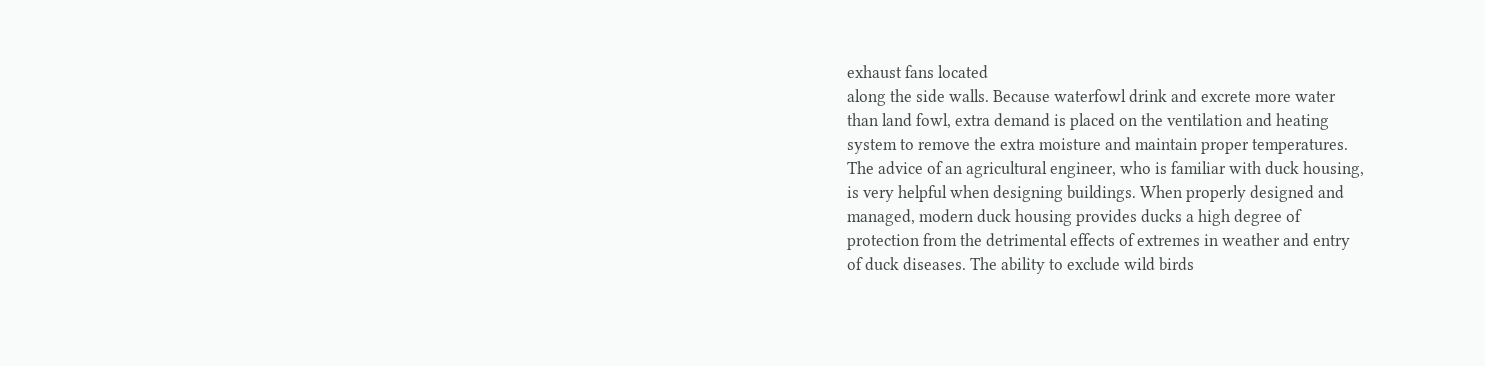exhaust fans located
along the side walls. Because waterfowl drink and excrete more water
than land fowl, extra demand is placed on the ventilation and heating
system to remove the extra moisture and maintain proper temperatures.
The advice of an agricultural engineer, who is familiar with duck housing,
is very helpful when designing buildings. When properly designed and
managed, modern duck housing provides ducks a high degree of
protection from the detrimental effects of extremes in weather and entry
of duck diseases. The ability to exclude wild birds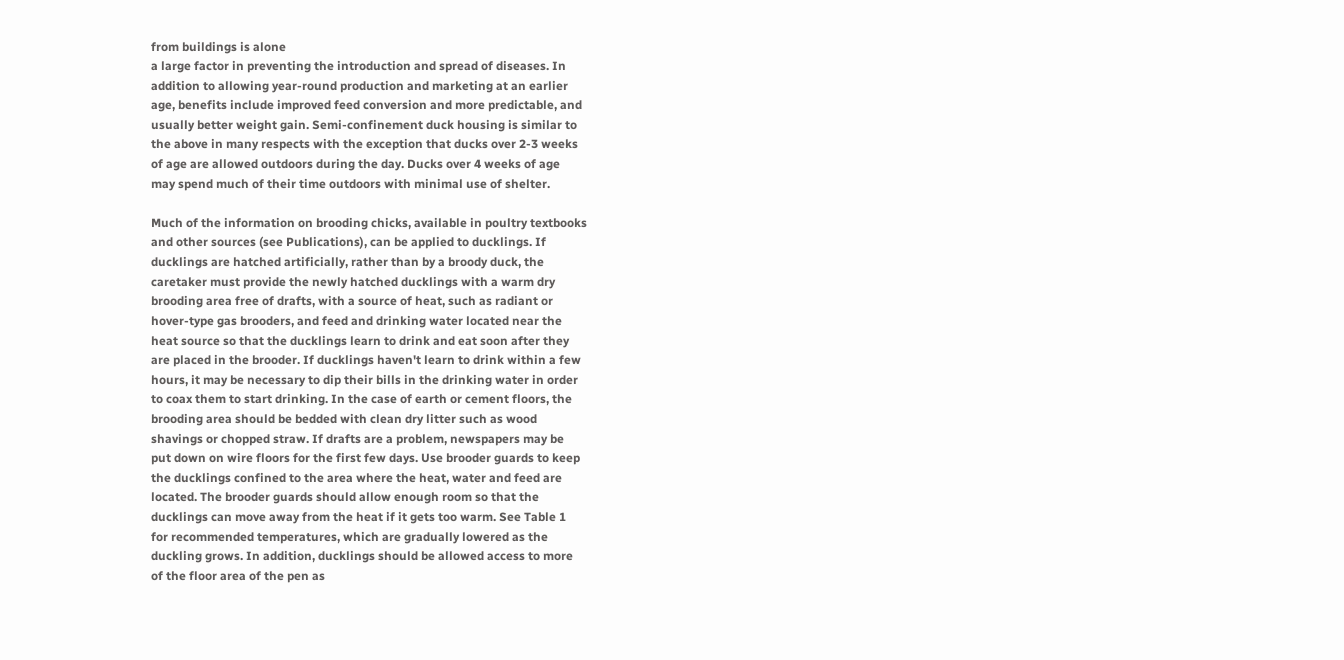from buildings is alone
a large factor in preventing the introduction and spread of diseases. In
addition to allowing year-round production and marketing at an earlier
age, benefits include improved feed conversion and more predictable, and
usually better weight gain. Semi-confinement duck housing is similar to
the above in many respects with the exception that ducks over 2-3 weeks
of age are allowed outdoors during the day. Ducks over 4 weeks of age
may spend much of their time outdoors with minimal use of shelter.

Much of the information on brooding chicks, available in poultry textbooks
and other sources (see Publications), can be applied to ducklings. If
ducklings are hatched artificially, rather than by a broody duck, the
caretaker must provide the newly hatched ducklings with a warm dry
brooding area free of drafts, with a source of heat, such as radiant or
hover-type gas brooders, and feed and drinking water located near the
heat source so that the ducklings learn to drink and eat soon after they
are placed in the brooder. If ducklings haven't learn to drink within a few
hours, it may be necessary to dip their bills in the drinking water in order
to coax them to start drinking. In the case of earth or cement floors, the
brooding area should be bedded with clean dry litter such as wood
shavings or chopped straw. If drafts are a problem, newspapers may be
put down on wire floors for the first few days. Use brooder guards to keep
the ducklings confined to the area where the heat, water and feed are
located. The brooder guards should allow enough room so that the
ducklings can move away from the heat if it gets too warm. See Table 1
for recommended temperatures, which are gradually lowered as the
duckling grows. In addition, ducklings should be allowed access to more
of the floor area of the pen as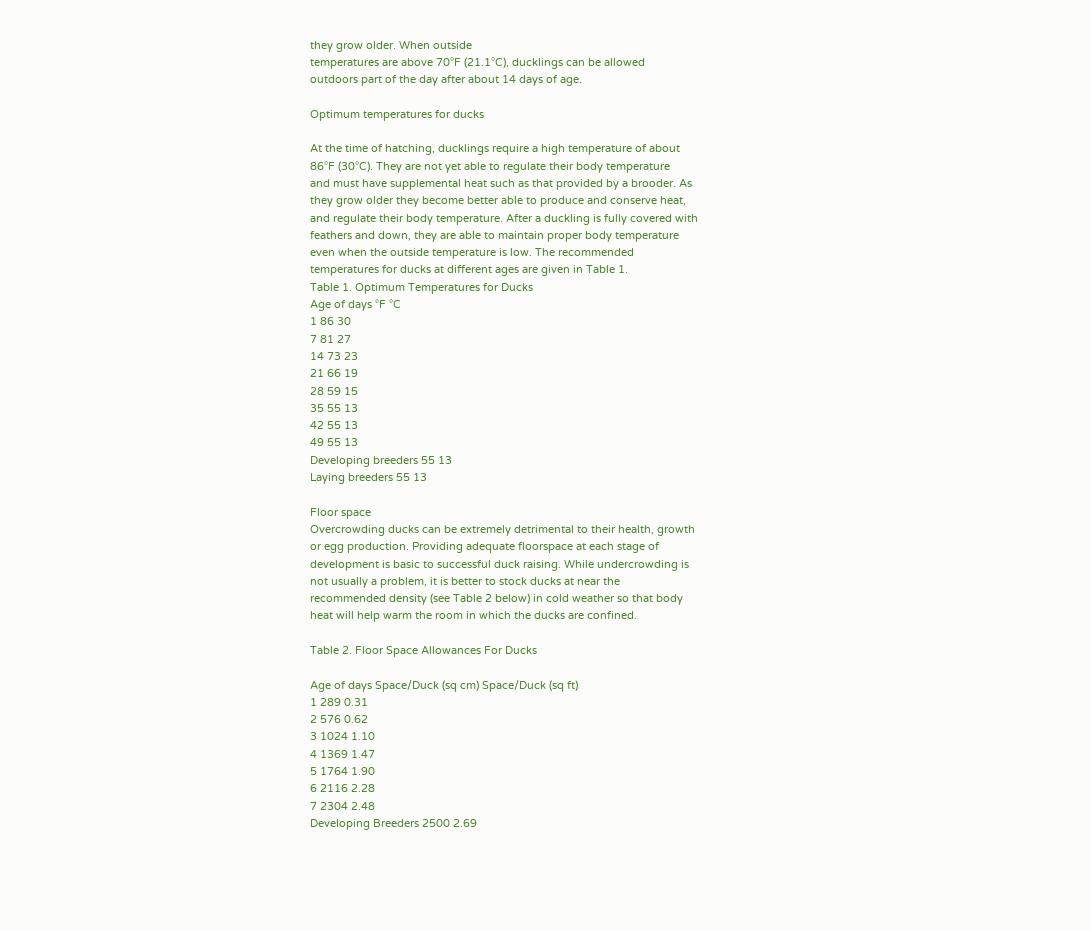they grow older. When outside
temperatures are above 70°F (21.1°C), ducklings can be allowed
outdoors part of the day after about 14 days of age.

Optimum temperatures for ducks

At the time of hatching, ducklings require a high temperature of about
86°F (30°C). They are not yet able to regulate their body temperature
and must have supplemental heat such as that provided by a brooder. As
they grow older they become better able to produce and conserve heat,
and regulate their body temperature. After a duckling is fully covered with
feathers and down, they are able to maintain proper body temperature
even when the outside temperature is low. The recommended
temperatures for ducks at different ages are given in Table 1.
Table 1. Optimum Temperatures for Ducks
Age of days °F °C
1 86 30
7 81 27
14 73 23
21 66 19
28 59 15
35 55 13
42 55 13
49 55 13
Developing breeders 55 13
Laying breeders 55 13

Floor space
Overcrowding ducks can be extremely detrimental to their health, growth
or egg production. Providing adequate floorspace at each stage of
development is basic to successful duck raising. While undercrowding is
not usually a problem, it is better to stock ducks at near the
recommended density (see Table 2 below) in cold weather so that body
heat will help warm the room in which the ducks are confined.

Table 2. Floor Space Allowances For Ducks

Age of days Space/Duck (sq cm) Space/Duck (sq ft)
1 289 0.31
2 576 0.62
3 1024 1.10
4 1369 1.47
5 1764 1.90
6 2116 2.28
7 2304 2.48
Developing Breeders 2500 2.69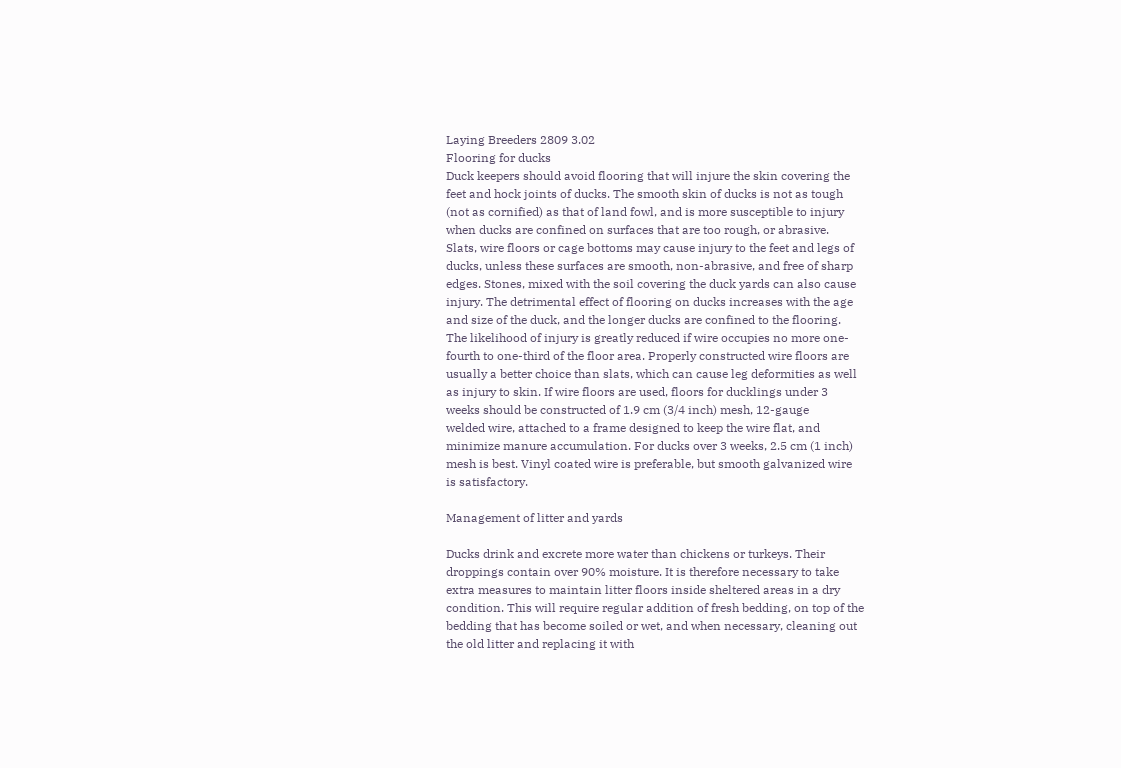Laying Breeders 2809 3.02
Flooring for ducks
Duck keepers should avoid flooring that will injure the skin covering the
feet and hock joints of ducks. The smooth skin of ducks is not as tough
(not as cornified) as that of land fowl, and is more susceptible to injury
when ducks are confined on surfaces that are too rough, or abrasive.
Slats, wire floors or cage bottoms may cause injury to the feet and legs of
ducks, unless these surfaces are smooth, non-abrasive, and free of sharp
edges. Stones, mixed with the soil covering the duck yards can also cause
injury. The detrimental effect of flooring on ducks increases with the age
and size of the duck, and the longer ducks are confined to the flooring.
The likelihood of injury is greatly reduced if wire occupies no more one-
fourth to one-third of the floor area. Properly constructed wire floors are
usually a better choice than slats, which can cause leg deformities as well
as injury to skin. If wire floors are used, floors for ducklings under 3
weeks should be constructed of 1.9 cm (3/4 inch) mesh, 12-gauge
welded wire, attached to a frame designed to keep the wire flat, and
minimize manure accumulation. For ducks over 3 weeks, 2.5 cm (1 inch)
mesh is best. Vinyl coated wire is preferable, but smooth galvanized wire
is satisfactory.

Management of litter and yards

Ducks drink and excrete more water than chickens or turkeys. Their
droppings contain over 90% moisture. It is therefore necessary to take
extra measures to maintain litter floors inside sheltered areas in a dry
condition. This will require regular addition of fresh bedding, on top of the
bedding that has become soiled or wet, and when necessary, cleaning out
the old litter and replacing it with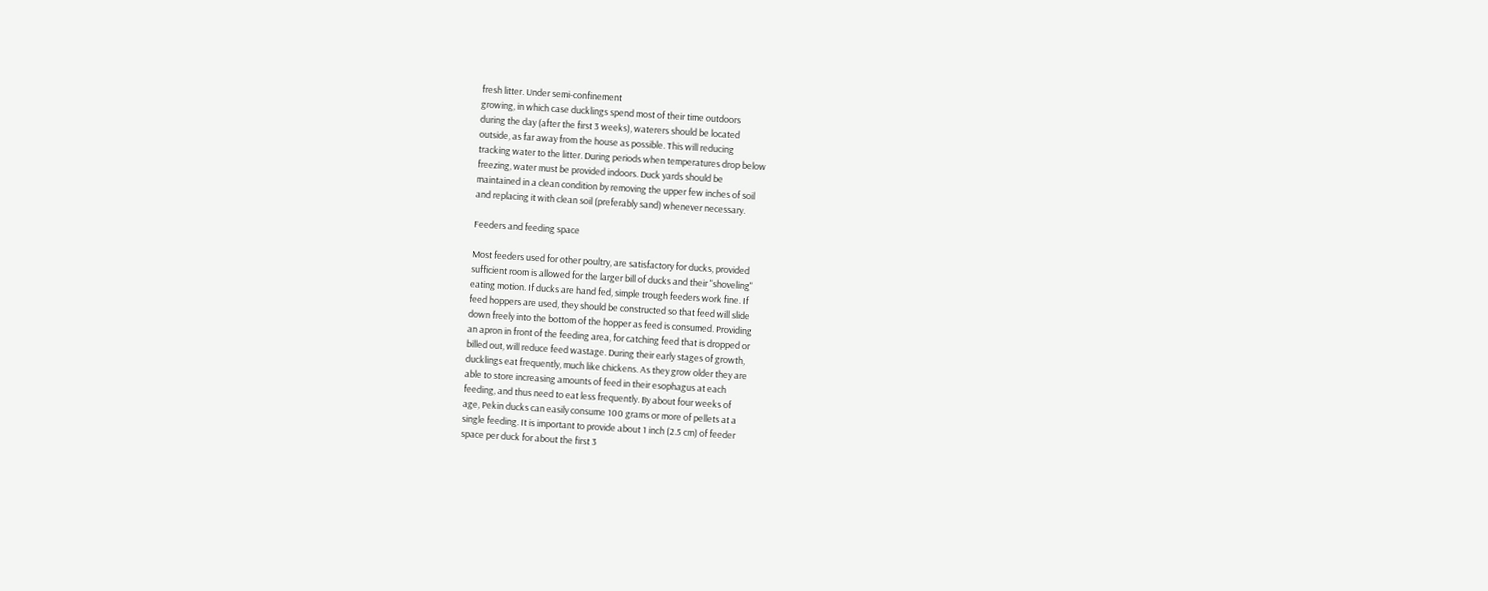fresh litter. Under semi-confinement
growing, in which case ducklings spend most of their time outdoors
during the day (after the first 3 weeks), waterers should be located
outside, as far away from the house as possible. This will reducing
tracking water to the litter. During periods when temperatures drop below
freezing, water must be provided indoors. Duck yards should be
maintained in a clean condition by removing the upper few inches of soil
and replacing it with clean soil (preferably sand) whenever necessary.

Feeders and feeding space

Most feeders used for other poultry, are satisfactory for ducks, provided
sufficient room is allowed for the larger bill of ducks and their "shoveling"
eating motion. If ducks are hand fed, simple trough feeders work fine. If
feed hoppers are used, they should be constructed so that feed will slide
down freely into the bottom of the hopper as feed is consumed. Providing
an apron in front of the feeding area, for catching feed that is dropped or
billed out, will reduce feed wastage. During their early stages of growth,
ducklings eat frequently, much like chickens. As they grow older they are
able to store increasing amounts of feed in their esophagus at each
feeding, and thus need to eat less frequently. By about four weeks of
age, Pekin ducks can easily consume 100 grams or more of pellets at a
single feeding. It is important to provide about 1 inch (2.5 cm) of feeder
space per duck for about the first 3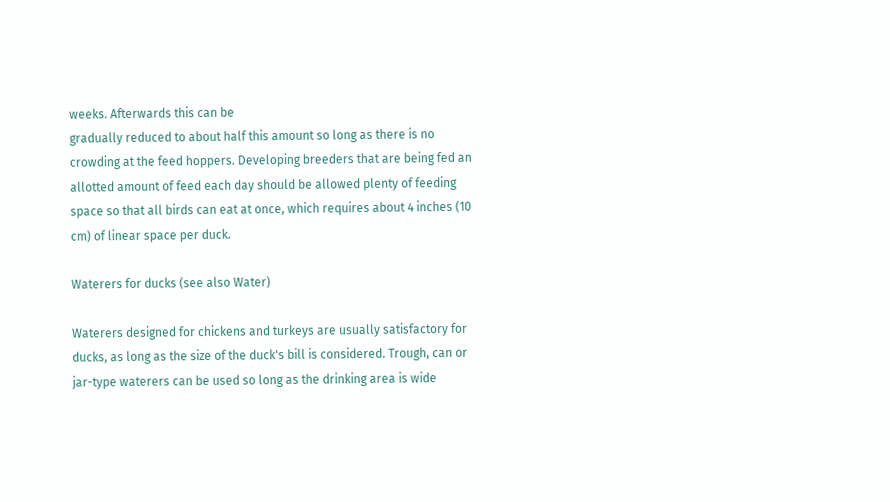weeks. Afterwards this can be
gradually reduced to about half this amount so long as there is no
crowding at the feed hoppers. Developing breeders that are being fed an
allotted amount of feed each day should be allowed plenty of feeding
space so that all birds can eat at once, which requires about 4 inches (10
cm) of linear space per duck.

Waterers for ducks (see also Water)

Waterers designed for chickens and turkeys are usually satisfactory for
ducks, as long as the size of the duck's bill is considered. Trough, can or
jar-type waterers can be used so long as the drinking area is wide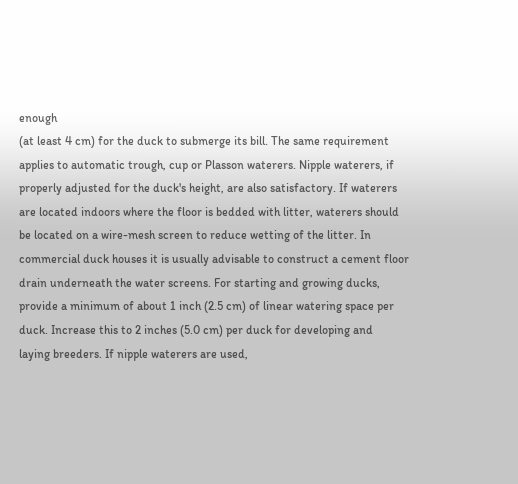enough
(at least 4 cm) for the duck to submerge its bill. The same requirement
applies to automatic trough, cup or Plasson waterers. Nipple waterers, if
properly adjusted for the duck's height, are also satisfactory. If waterers
are located indoors where the floor is bedded with litter, waterers should
be located on a wire-mesh screen to reduce wetting of the litter. In
commercial duck houses it is usually advisable to construct a cement floor
drain underneath the water screens. For starting and growing ducks,
provide a minimum of about 1 inch (2.5 cm) of linear watering space per
duck. Increase this to 2 inches (5.0 cm) per duck for developing and
laying breeders. If nipple waterers are used,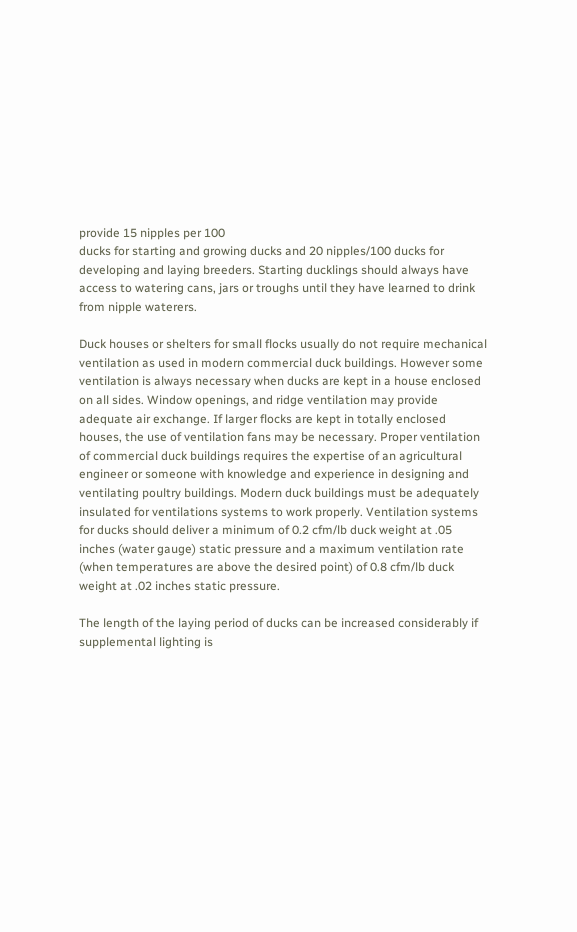provide 15 nipples per 100
ducks for starting and growing ducks and 20 nipples/100 ducks for
developing and laying breeders. Starting ducklings should always have
access to watering cans, jars or troughs until they have learned to drink
from nipple waterers.

Duck houses or shelters for small flocks usually do not require mechanical
ventilation as used in modern commercial duck buildings. However some
ventilation is always necessary when ducks are kept in a house enclosed
on all sides. Window openings, and ridge ventilation may provide
adequate air exchange. If larger flocks are kept in totally enclosed
houses, the use of ventilation fans may be necessary. Proper ventilation
of commercial duck buildings requires the expertise of an agricultural
engineer or someone with knowledge and experience in designing and
ventilating poultry buildings. Modern duck buildings must be adequately
insulated for ventilations systems to work properly. Ventilation systems
for ducks should deliver a minimum of 0.2 cfm/lb duck weight at .05
inches (water gauge) static pressure and a maximum ventilation rate
(when temperatures are above the desired point) of 0.8 cfm/lb duck
weight at .02 inches static pressure.

The length of the laying period of ducks can be increased considerably if
supplemental lighting is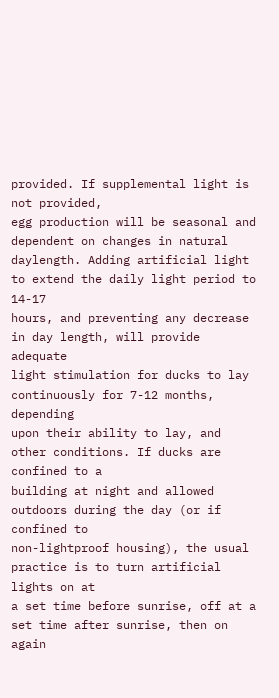provided. If supplemental light is not provided,
egg production will be seasonal and dependent on changes in natural
daylength. Adding artificial light to extend the daily light period to 14-17
hours, and preventing any decrease in day length, will provide adequate
light stimulation for ducks to lay continuously for 7-12 months, depending
upon their ability to lay, and other conditions. If ducks are confined to a
building at night and allowed outdoors during the day (or if confined to
non-lightproof housing), the usual practice is to turn artificial lights on at
a set time before sunrise, off at a set time after sunrise, then on again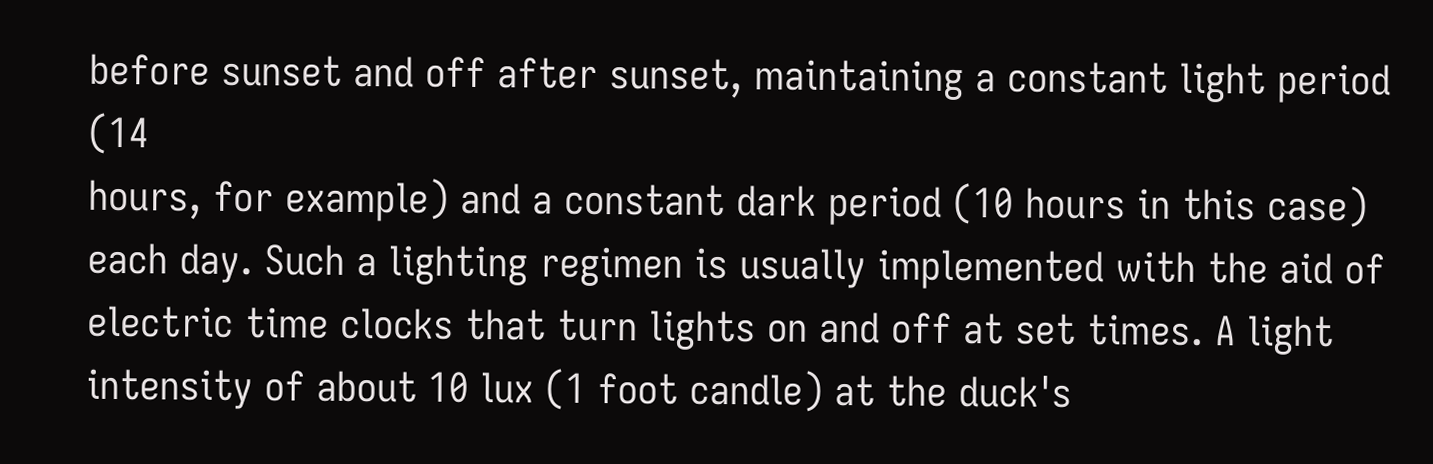before sunset and off after sunset, maintaining a constant light period (14
hours, for example) and a constant dark period (10 hours in this case)
each day. Such a lighting regimen is usually implemented with the aid of
electric time clocks that turn lights on and off at set times. A light
intensity of about 10 lux (1 foot candle) at the duck's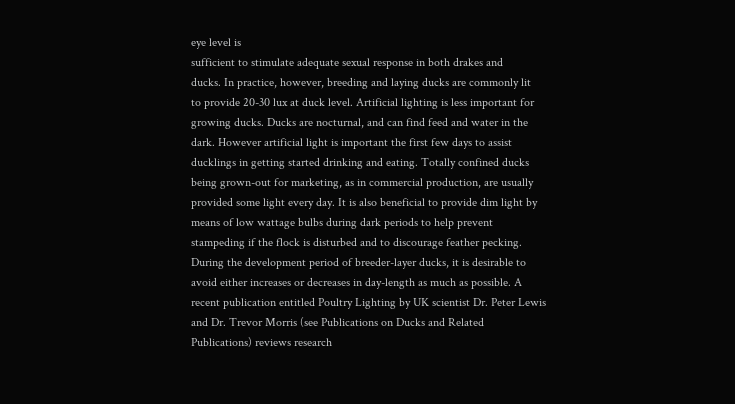eye level is
sufficient to stimulate adequate sexual response in both drakes and
ducks. In practice, however, breeding and laying ducks are commonly lit
to provide 20-30 lux at duck level. Artificial lighting is less important for
growing ducks. Ducks are nocturnal, and can find feed and water in the
dark. However artificial light is important the first few days to assist
ducklings in getting started drinking and eating. Totally confined ducks
being grown-out for marketing, as in commercial production, are usually
provided some light every day. It is also beneficial to provide dim light by
means of low wattage bulbs during dark periods to help prevent
stampeding if the flock is disturbed and to discourage feather pecking.
During the development period of breeder-layer ducks, it is desirable to
avoid either increases or decreases in day-length as much as possible. A
recent publication entitled Poultry Lighting by UK scientist Dr. Peter Lewis
and Dr. Trevor Morris (see Publications on Ducks and Related
Publications) reviews research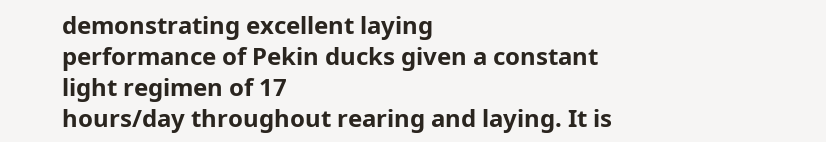demonstrating excellent laying
performance of Pekin ducks given a constant light regimen of 17
hours/day throughout rearing and laying. It is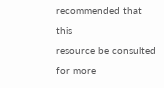recommended that this
resource be consulted for more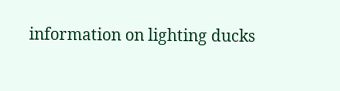information on lighting ducks